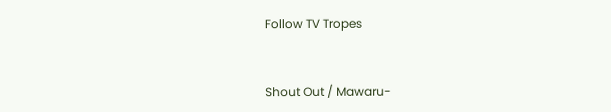Follow TV Tropes


Shout Out / Mawaru-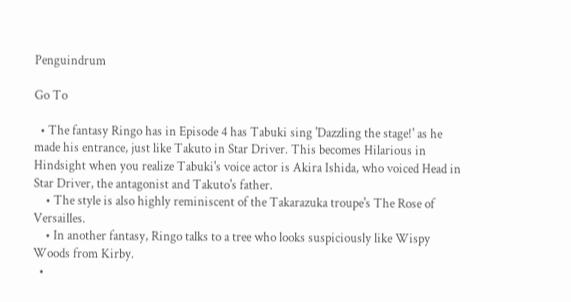Penguindrum

Go To

  • The fantasy Ringo has in Episode 4 has Tabuki sing 'Dazzling the stage!' as he made his entrance, just like Takuto in Star Driver. This becomes Hilarious in Hindsight when you realize Tabuki's voice actor is Akira Ishida, who voiced Head in Star Driver, the antagonist and Takuto's father.
    • The style is also highly reminiscent of the Takarazuka troupe's The Rose of Versailles.
    • In another fantasy, Ringo talks to a tree who looks suspiciously like Wispy Woods from Kirby.
  •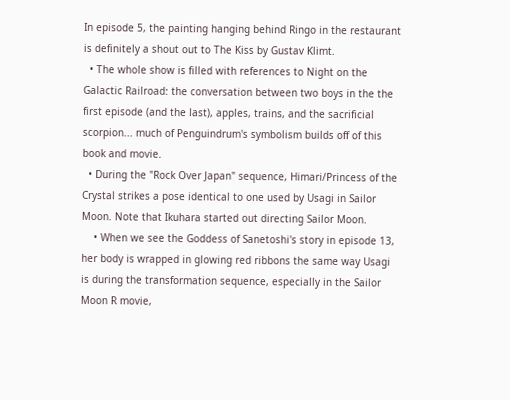In episode 5, the painting hanging behind Ringo in the restaurant is definitely a shout out to The Kiss by Gustav Klimt.
  • The whole show is filled with references to Night on the Galactic Railroad: the conversation between two boys in the the first episode (and the last), apples, trains, and the sacrificial scorpion... much of Penguindrum's symbolism builds off of this book and movie.
  • During the "Rock Over Japan" sequence, Himari/Princess of the Crystal strikes a pose identical to one used by Usagi in Sailor Moon. Note that Ikuhara started out directing Sailor Moon.
    • When we see the Goddess of Sanetoshi's story in episode 13, her body is wrapped in glowing red ribbons the same way Usagi is during the transformation sequence, especially in the Sailor Moon R movie,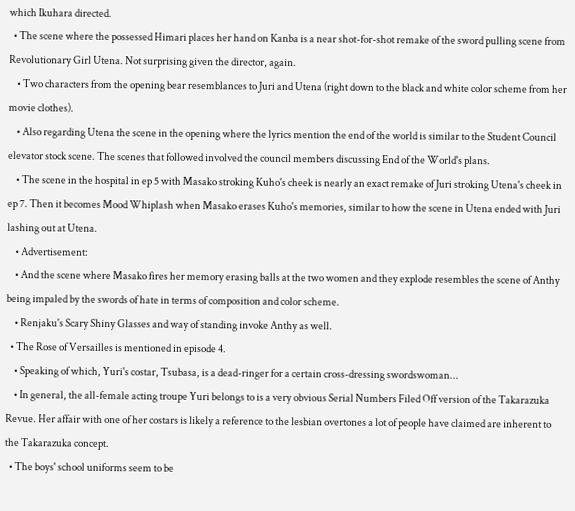which Ikuhara directed.
  • The scene where the possessed Himari places her hand on Kanba is a near shot-for-shot remake of the sword pulling scene from Revolutionary Girl Utena. Not surprising given the director, again.
    • Two characters from the opening bear resemblances to Juri and Utena (right down to the black and white color scheme from her movie clothes).
    • Also regarding Utena the scene in the opening where the lyrics mention the end of the world is similar to the Student Council elevator stock scene. The scenes that followed involved the council members discussing End of the World's plans.
    • The scene in the hospital in ep 5 with Masako stroking Kuho's cheek is nearly an exact remake of Juri stroking Utena's cheek in ep 7. Then it becomes Mood Whiplash when Masako erases Kuho's memories, similar to how the scene in Utena ended with Juri lashing out at Utena.
    • Advertisement:
    • And the scene where Masako fires her memory erasing balls at the two women and they explode resembles the scene of Anthy being impaled by the swords of hate in terms of composition and color scheme.
    • Renjaku's Scary Shiny Glasses and way of standing invoke Anthy as well.
  • The Rose of Versailles is mentioned in episode 4.
    • Speaking of which, Yuri's costar, Tsubasa, is a dead-ringer for a certain cross-dressing swordswoman...
    • In general, the all-female acting troupe Yuri belongs to is a very obvious Serial Numbers Filed Off version of the Takarazuka Revue. Her affair with one of her costars is likely a reference to the lesbian overtones a lot of people have claimed are inherent to the Takarazuka concept.
  • The boys' school uniforms seem to be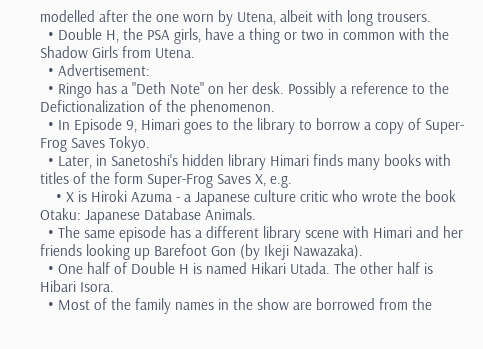modelled after the one worn by Utena, albeit with long trousers.
  • Double H, the PSA girls, have a thing or two in common with the Shadow Girls from Utena.
  • Advertisement:
  • Ringo has a "Deth Note" on her desk. Possibly a reference to the Defictionalization of the phenomenon.
  • In Episode 9, Himari goes to the library to borrow a copy of Super-Frog Saves Tokyo.
  • Later, in Sanetoshi's hidden library Himari finds many books with titles of the form Super-Frog Saves X, e.g.
    • X is Hiroki Azuma - a Japanese culture critic who wrote the book Otaku: Japanese Database Animals.
  • The same episode has a different library scene with Himari and her friends looking up Barefoot Gon (by Ikeji Nawazaka).
  • One half of Double H is named Hikari Utada. The other half is Hibari Isora.
  • Most of the family names in the show are borrowed from the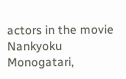actors in the movie Nankyoku Monogatari,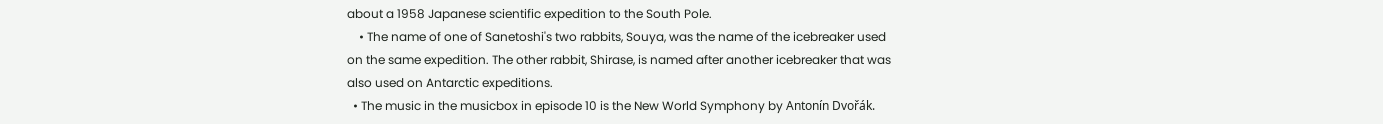about a 1958 Japanese scientific expedition to the South Pole.
    • The name of one of Sanetoshi's two rabbits, Souya, was the name of the icebreaker used on the same expedition. The other rabbit, Shirase, is named after another icebreaker that was also used on Antarctic expeditions.
  • The music in the musicbox in episode 10 is the New World Symphony by Antonín Dvořák.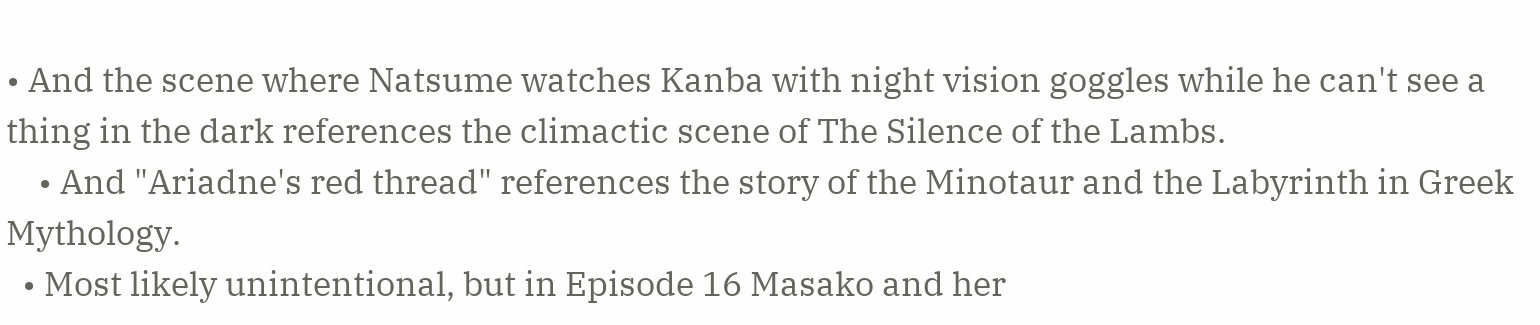• And the scene where Natsume watches Kanba with night vision goggles while he can't see a thing in the dark references the climactic scene of The Silence of the Lambs.
    • And "Ariadne's red thread" references the story of the Minotaur and the Labyrinth in Greek Mythology.
  • Most likely unintentional, but in Episode 16 Masako and her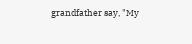grandfather say, "My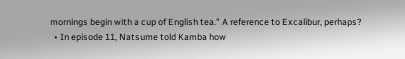mornings begin with a cup of English tea." A reference to Excalibur, perhaps?
  • In episode 11, Natsume told Kamba how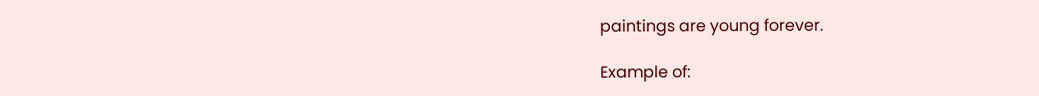paintings are young forever.

Example of: